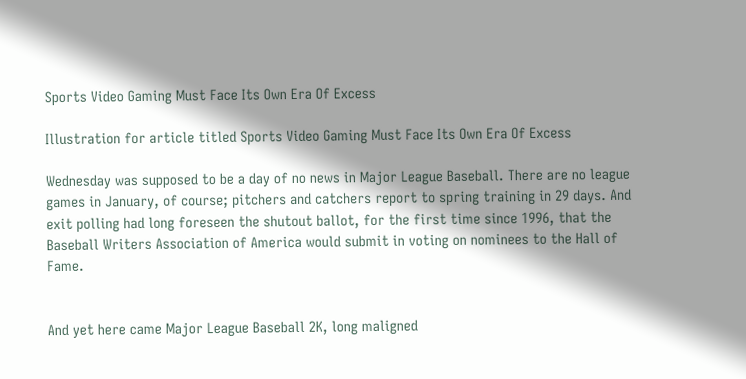Sports Video Gaming Must Face Its Own Era Of Excess

Illustration for article titled Sports Video Gaming Must Face Its Own Era Of Excess

Wednesday was supposed to be a day of no news in Major League Baseball. There are no league games in January, of course; pitchers and catchers report to spring training in 29 days. And exit polling had long foreseen the shutout ballot, for the first time since 1996, that the Baseball Writers Association of America would submit in voting on nominees to the Hall of Fame.


And yet here came Major League Baseball 2K, long maligned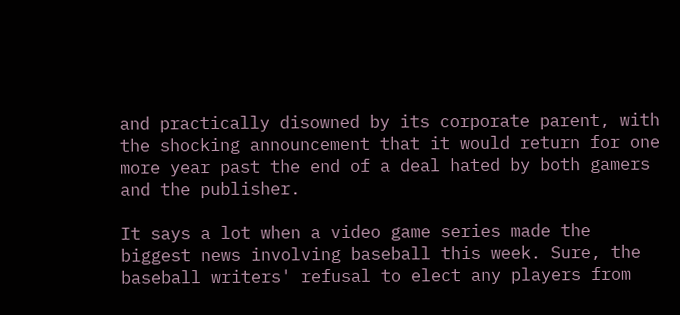and practically disowned by its corporate parent, with the shocking announcement that it would return for one more year past the end of a deal hated by both gamers and the publisher.

It says a lot when a video game series made the biggest news involving baseball this week. Sure, the baseball writers' refusal to elect any players from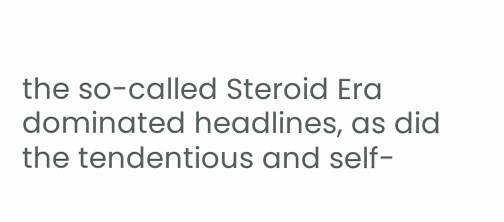the so-called Steroid Era dominated headlines, as did the tendentious and self-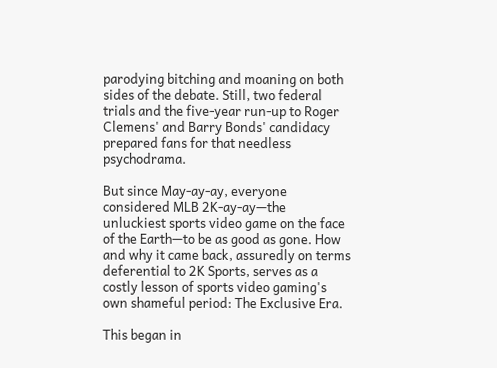parodying bitching and moaning on both sides of the debate. Still, two federal trials and the five-year run-up to Roger Clemens' and Barry Bonds' candidacy prepared fans for that needless psychodrama.

But since May-ay-ay, everyone considered MLB 2K-ay-ay—the unluckiest sports video game on the face of the Earth—to be as good as gone. How and why it came back, assuredly on terms deferential to 2K Sports, serves as a costly lesson of sports video gaming's own shameful period: The Exclusive Era.

This began in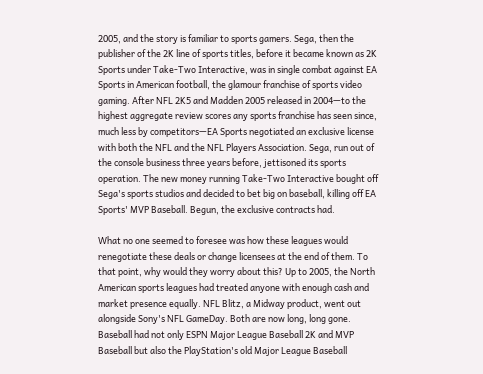2005, and the story is familiar to sports gamers. Sega, then the publisher of the 2K line of sports titles, before it became known as 2K Sports under Take-Two Interactive, was in single combat against EA Sports in American football, the glamour franchise of sports video gaming. After NFL 2K5 and Madden 2005 released in 2004—to the highest aggregate review scores any sports franchise has seen since, much less by competitors—EA Sports negotiated an exclusive license with both the NFL and the NFL Players Association. Sega, run out of the console business three years before, jettisoned its sports operation. The new money running Take-Two Interactive bought off Sega's sports studios and decided to bet big on baseball, killing off EA Sports' MVP Baseball. Begun, the exclusive contracts had.

What no one seemed to foresee was how these leagues would renegotiate these deals or change licensees at the end of them. To that point, why would they worry about this? Up to 2005, the North American sports leagues had treated anyone with enough cash and market presence equally. NFL Blitz, a Midway product, went out alongside Sony's NFL GameDay. Both are now long, long gone. Baseball had not only ESPN Major League Baseball 2K and MVP Baseball but also the PlayStation's old Major League Baseball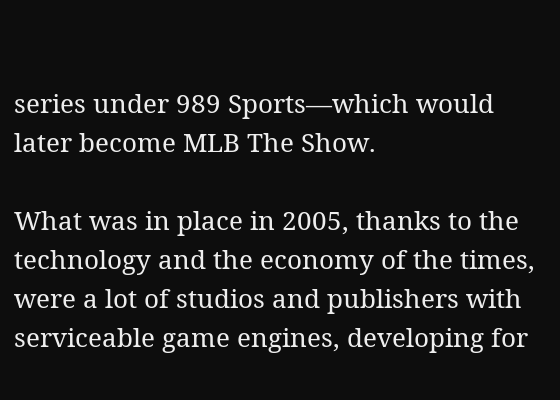series under 989 Sports—which would later become MLB The Show.

What was in place in 2005, thanks to the technology and the economy of the times, were a lot of studios and publishers with serviceable game engines, developing for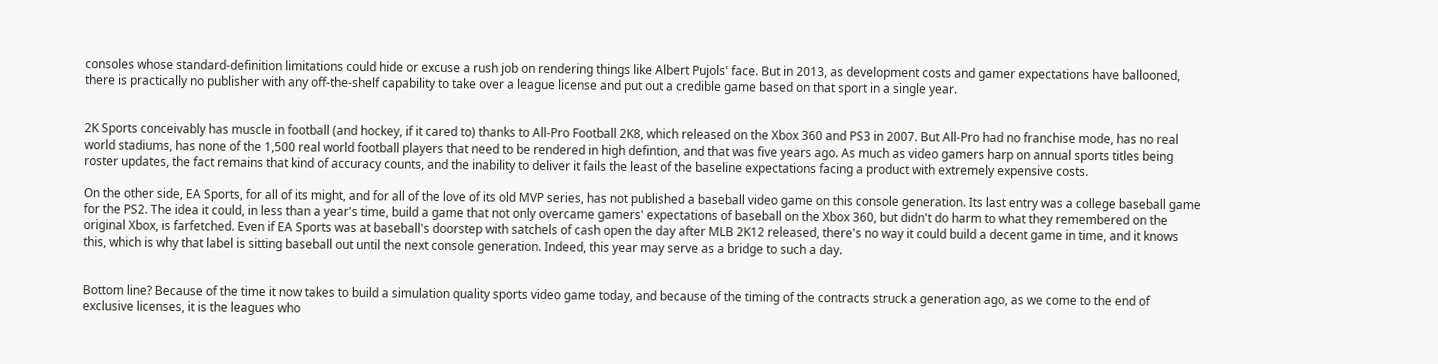consoles whose standard-definition limitations could hide or excuse a rush job on rendering things like Albert Pujols' face. But in 2013, as development costs and gamer expectations have ballooned, there is practically no publisher with any off-the-shelf capability to take over a league license and put out a credible game based on that sport in a single year.


2K Sports conceivably has muscle in football (and hockey, if it cared to) thanks to All-Pro Football 2K8, which released on the Xbox 360 and PS3 in 2007. But All-Pro had no franchise mode, has no real world stadiums, has none of the 1,500 real world football players that need to be rendered in high defintion, and that was five years ago. As much as video gamers harp on annual sports titles being roster updates, the fact remains that kind of accuracy counts, and the inability to deliver it fails the least of the baseline expectations facing a product with extremely expensive costs.

On the other side, EA Sports, for all of its might, and for all of the love of its old MVP series, has not published a baseball video game on this console generation. Its last entry was a college baseball game for the PS2. The idea it could, in less than a year's time, build a game that not only overcame gamers' expectations of baseball on the Xbox 360, but didn't do harm to what they remembered on the original Xbox, is farfetched. Even if EA Sports was at baseball's doorstep with satchels of cash open the day after MLB 2K12 released, there's no way it could build a decent game in time, and it knows this, which is why that label is sitting baseball out until the next console generation. Indeed, this year may serve as a bridge to such a day.


Bottom line? Because of the time it now takes to build a simulation quality sports video game today, and because of the timing of the contracts struck a generation ago, as we come to the end of exclusive licenses, it is the leagues who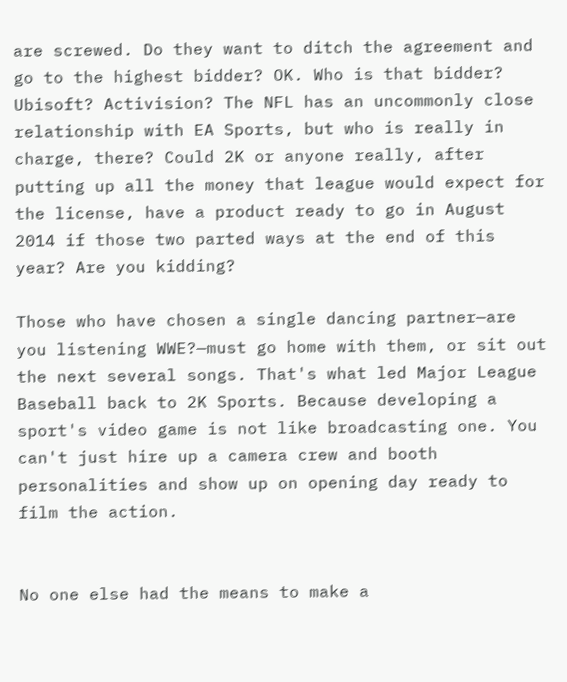are screwed. Do they want to ditch the agreement and go to the highest bidder? OK. Who is that bidder? Ubisoft? Activision? The NFL has an uncommonly close relationship with EA Sports, but who is really in charge, there? Could 2K or anyone really, after putting up all the money that league would expect for the license, have a product ready to go in August 2014 if those two parted ways at the end of this year? Are you kidding?

Those who have chosen a single dancing partner—are you listening WWE?—must go home with them, or sit out the next several songs. That's what led Major League Baseball back to 2K Sports. Because developing a sport's video game is not like broadcasting one. You can't just hire up a camera crew and booth personalities and show up on opening day ready to film the action.


No one else had the means to make a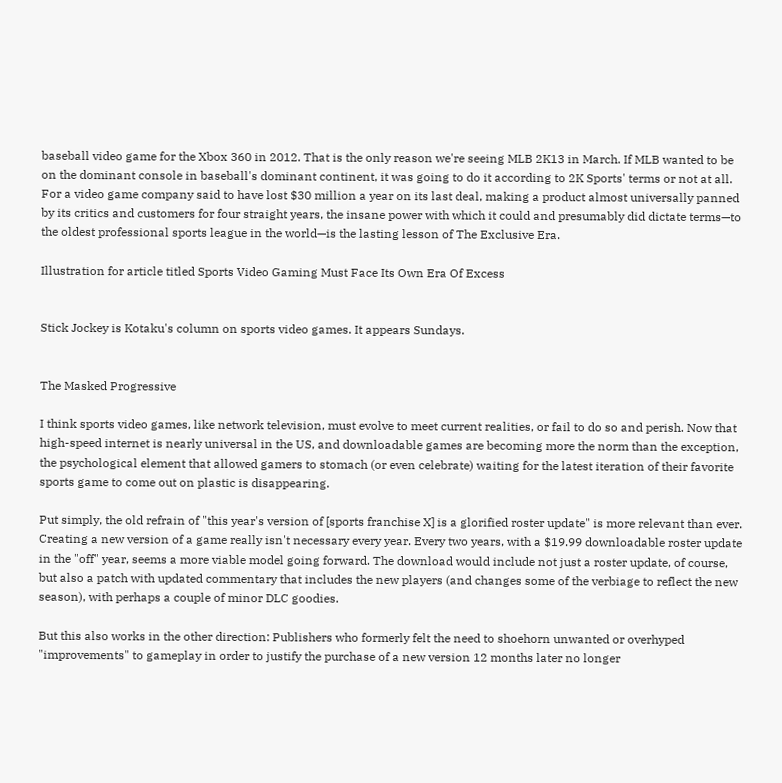baseball video game for the Xbox 360 in 2012. That is the only reason we're seeing MLB 2K13 in March. If MLB wanted to be on the dominant console in baseball's dominant continent, it was going to do it according to 2K Sports' terms or not at all. For a video game company said to have lost $30 million a year on its last deal, making a product almost universally panned by its critics and customers for four straight years, the insane power with which it could and presumably did dictate terms—to the oldest professional sports league in the world—is the lasting lesson of The Exclusive Era.

Illustration for article titled Sports Video Gaming Must Face Its Own Era Of Excess


Stick Jockey is Kotaku's column on sports video games. It appears Sundays.


The Masked Progressive

I think sports video games, like network television, must evolve to meet current realities, or fail to do so and perish. Now that high-speed internet is nearly universal in the US, and downloadable games are becoming more the norm than the exception, the psychological element that allowed gamers to stomach (or even celebrate) waiting for the latest iteration of their favorite sports game to come out on plastic is disappearing.

Put simply, the old refrain of "this year's version of [sports franchise X] is a glorified roster update" is more relevant than ever. Creating a new version of a game really isn't necessary every year. Every two years, with a $19.99 downloadable roster update in the "off" year, seems a more viable model going forward. The download would include not just a roster update, of course, but also a patch with updated commentary that includes the new players (and changes some of the verbiage to reflect the new season), with perhaps a couple of minor DLC goodies.

But this also works in the other direction: Publishers who formerly felt the need to shoehorn unwanted or overhyped "improvements" to gameplay in order to justify the purchase of a new version 12 months later no longer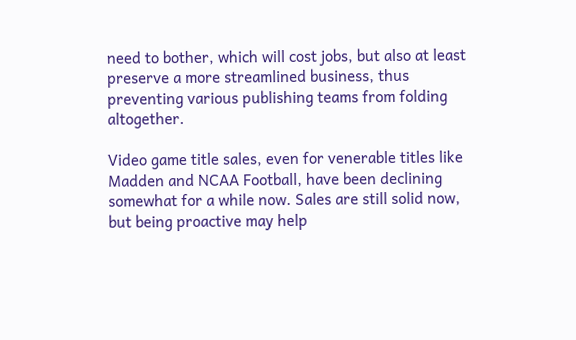need to bother, which will cost jobs, but also at least preserve a more streamlined business, thus preventing various publishing teams from folding altogether.

Video game title sales, even for venerable titles like Madden and NCAA Football, have been declining somewhat for a while now. Sales are still solid now, but being proactive may help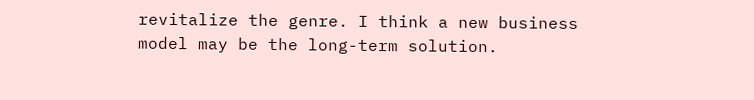revitalize the genre. I think a new business model may be the long-term solution.